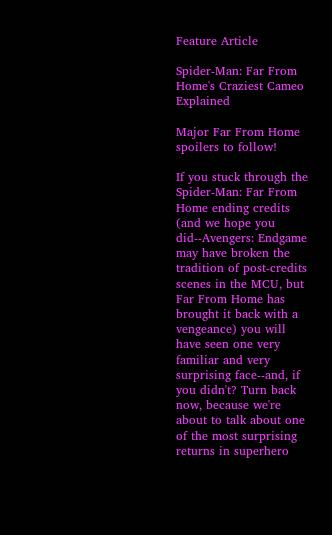Feature Article

Spider-Man: Far From Home's Craziest Cameo Explained

Major Far From Home spoilers to follow!

If you stuck through the Spider-Man: Far From Home ending credits (and we hope you did--Avengers: Endgame may have broken the tradition of post-credits scenes in the MCU, but Far From Home has brought it back with a vengeance) you will have seen one very familiar and very surprising face--and, if you didn't? Turn back now, because we're about to talk about one of the most surprising returns in superhero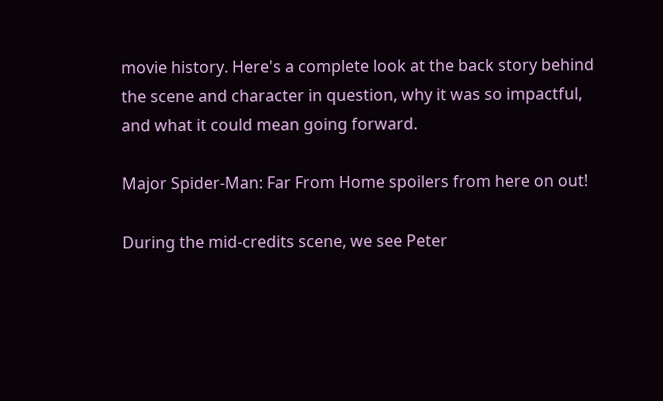movie history. Here's a complete look at the back story behind the scene and character in question, why it was so impactful, and what it could mean going forward.

Major Spider-Man: Far From Home spoilers from here on out!

During the mid-credits scene, we see Peter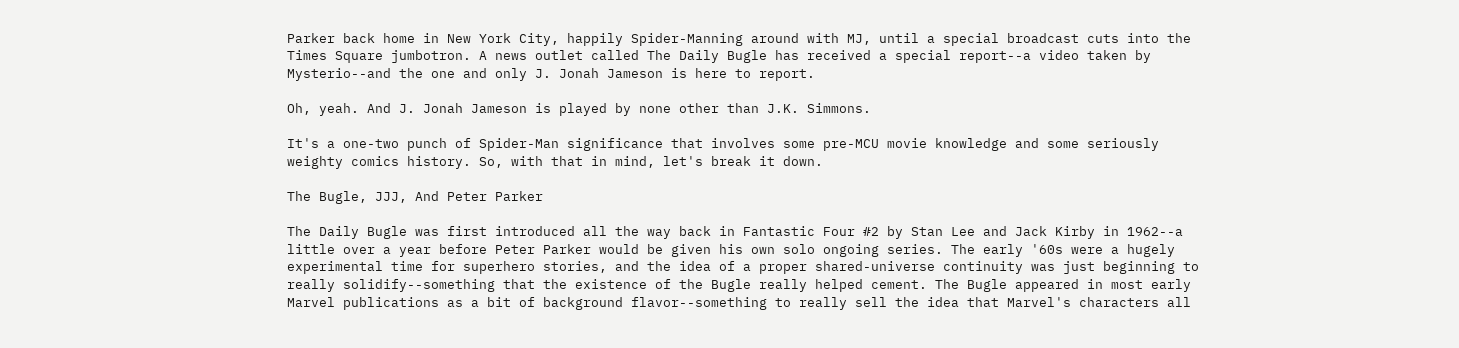Parker back home in New York City, happily Spider-Manning around with MJ, until a special broadcast cuts into the Times Square jumbotron. A news outlet called The Daily Bugle has received a special report--a video taken by Mysterio--and the one and only J. Jonah Jameson is here to report.

Oh, yeah. And J. Jonah Jameson is played by none other than J.K. Simmons.

It's a one-two punch of Spider-Man significance that involves some pre-MCU movie knowledge and some seriously weighty comics history. So, with that in mind, let's break it down.

The Bugle, JJJ, And Peter Parker

The Daily Bugle was first introduced all the way back in Fantastic Four #2 by Stan Lee and Jack Kirby in 1962--a little over a year before Peter Parker would be given his own solo ongoing series. The early '60s were a hugely experimental time for superhero stories, and the idea of a proper shared-universe continuity was just beginning to really solidify--something that the existence of the Bugle really helped cement. The Bugle appeared in most early Marvel publications as a bit of background flavor--something to really sell the idea that Marvel's characters all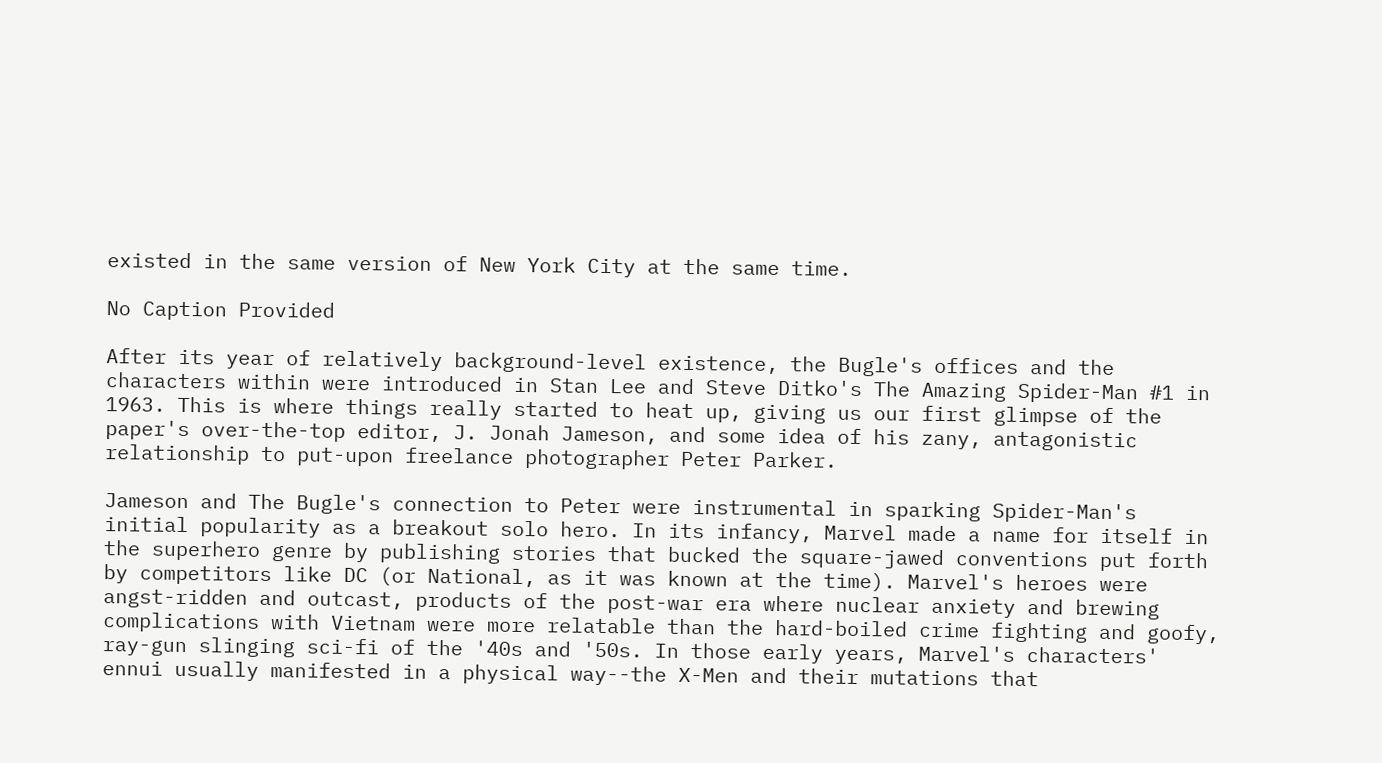existed in the same version of New York City at the same time.

No Caption Provided

After its year of relatively background-level existence, the Bugle's offices and the characters within were introduced in Stan Lee and Steve Ditko's The Amazing Spider-Man #1 in 1963. This is where things really started to heat up, giving us our first glimpse of the paper's over-the-top editor, J. Jonah Jameson, and some idea of his zany, antagonistic relationship to put-upon freelance photographer Peter Parker.

Jameson and The Bugle's connection to Peter were instrumental in sparking Spider-Man's initial popularity as a breakout solo hero. In its infancy, Marvel made a name for itself in the superhero genre by publishing stories that bucked the square-jawed conventions put forth by competitors like DC (or National, as it was known at the time). Marvel's heroes were angst-ridden and outcast, products of the post-war era where nuclear anxiety and brewing complications with Vietnam were more relatable than the hard-boiled crime fighting and goofy, ray-gun slinging sci-fi of the '40s and '50s. In those early years, Marvel's characters' ennui usually manifested in a physical way--the X-Men and their mutations that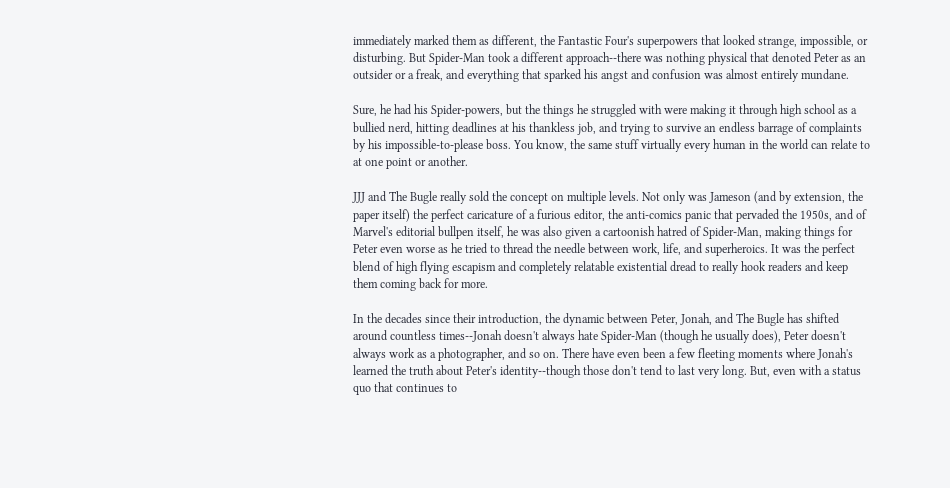immediately marked them as different, the Fantastic Four's superpowers that looked strange, impossible, or disturbing. But Spider-Man took a different approach--there was nothing physical that denoted Peter as an outsider or a freak, and everything that sparked his angst and confusion was almost entirely mundane.

Sure, he had his Spider-powers, but the things he struggled with were making it through high school as a bullied nerd, hitting deadlines at his thankless job, and trying to survive an endless barrage of complaints by his impossible-to-please boss. You know, the same stuff virtually every human in the world can relate to at one point or another.

JJJ and The Bugle really sold the concept on multiple levels. Not only was Jameson (and by extension, the paper itself) the perfect caricature of a furious editor, the anti-comics panic that pervaded the 1950s, and of Marvel's editorial bullpen itself, he was also given a cartoonish hatred of Spider-Man, making things for Peter even worse as he tried to thread the needle between work, life, and superheroics. It was the perfect blend of high flying escapism and completely relatable existential dread to really hook readers and keep them coming back for more.

In the decades since their introduction, the dynamic between Peter, Jonah, and The Bugle has shifted around countless times--Jonah doesn't always hate Spider-Man (though he usually does), Peter doesn't always work as a photographer, and so on. There have even been a few fleeting moments where Jonah's learned the truth about Peter's identity--though those don't tend to last very long. But, even with a status quo that continues to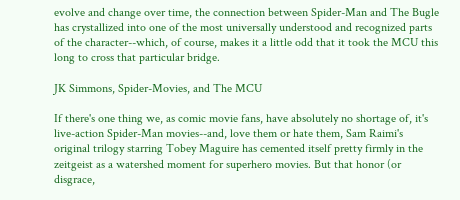evolve and change over time, the connection between Spider-Man and The Bugle has crystallized into one of the most universally understood and recognized parts of the character--which, of course, makes it a little odd that it took the MCU this long to cross that particular bridge.

JK Simmons, Spider-Movies, and The MCU

If there's one thing we, as comic movie fans, have absolutely no shortage of, it's live-action Spider-Man movies--and, love them or hate them, Sam Raimi's original trilogy starring Tobey Maguire has cemented itself pretty firmly in the zeitgeist as a watershed moment for superhero movies. But that honor (or disgrace,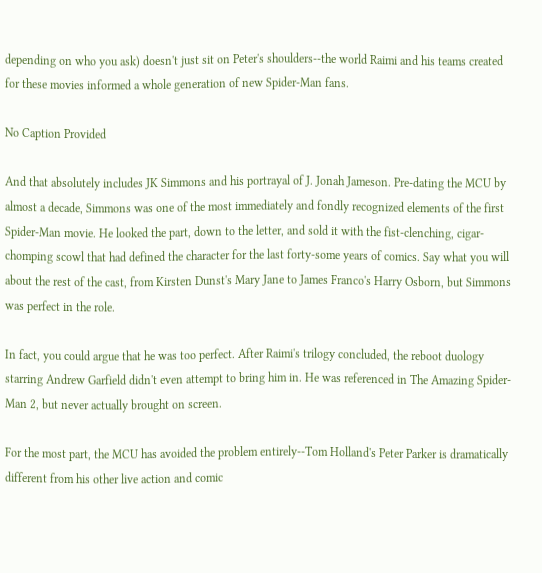depending on who you ask) doesn't just sit on Peter's shoulders--the world Raimi and his teams created for these movies informed a whole generation of new Spider-Man fans.

No Caption Provided

And that absolutely includes JK Simmons and his portrayal of J. Jonah Jameson. Pre-dating the MCU by almost a decade, Simmons was one of the most immediately and fondly recognized elements of the first Spider-Man movie. He looked the part, down to the letter, and sold it with the fist-clenching, cigar-chomping scowl that had defined the character for the last forty-some years of comics. Say what you will about the rest of the cast, from Kirsten Dunst's Mary Jane to James Franco's Harry Osborn, but Simmons was perfect in the role.

In fact, you could argue that he was too perfect. After Raimi's trilogy concluded, the reboot duology starring Andrew Garfield didn't even attempt to bring him in. He was referenced in The Amazing Spider-Man 2, but never actually brought on screen.

For the most part, the MCU has avoided the problem entirely--Tom Holland's Peter Parker is dramatically different from his other live action and comic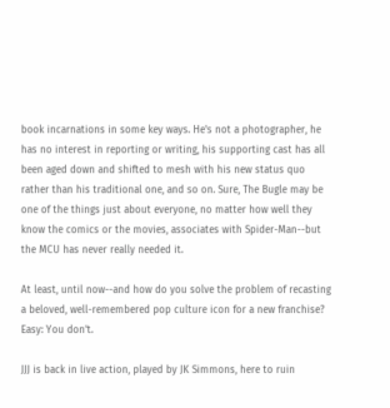book incarnations in some key ways. He's not a photographer, he has no interest in reporting or writing, his supporting cast has all been aged down and shifted to mesh with his new status quo rather than his traditional one, and so on. Sure, The Bugle may be one of the things just about everyone, no matter how well they know the comics or the movies, associates with Spider-Man--but the MCU has never really needed it.

At least, until now--and how do you solve the problem of recasting a beloved, well-remembered pop culture icon for a new franchise? Easy: You don't.

JJJ is back in live action, played by JK Simmons, here to ruin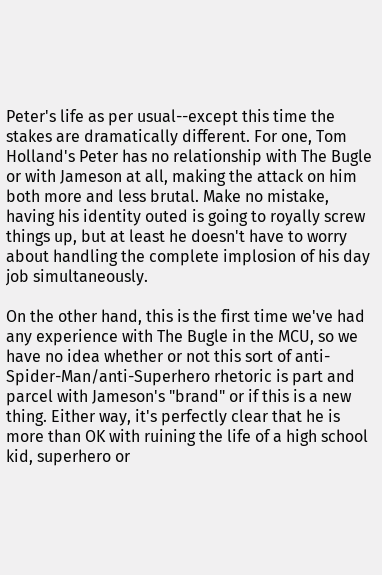Peter's life as per usual--except this time the stakes are dramatically different. For one, Tom Holland's Peter has no relationship with The Bugle or with Jameson at all, making the attack on him both more and less brutal. Make no mistake, having his identity outed is going to royally screw things up, but at least he doesn't have to worry about handling the complete implosion of his day job simultaneously.

On the other hand, this is the first time we've had any experience with The Bugle in the MCU, so we have no idea whether or not this sort of anti-Spider-Man/anti-Superhero rhetoric is part and parcel with Jameson's "brand" or if this is a new thing. Either way, it's perfectly clear that he is more than OK with ruining the life of a high school kid, superhero or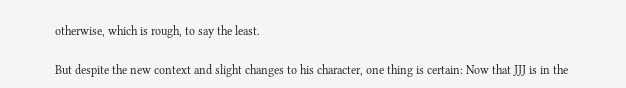otherwise, which is rough, to say the least.

But despite the new context and slight changes to his character, one thing is certain: Now that JJJ is in the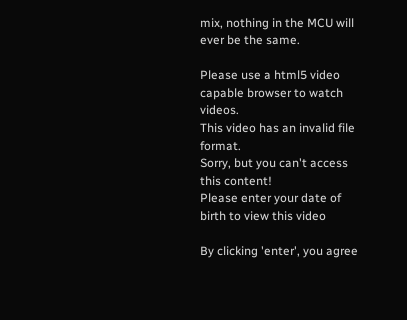mix, nothing in the MCU will ever be the same.

Please use a html5 video capable browser to watch videos.
This video has an invalid file format.
Sorry, but you can't access this content!
Please enter your date of birth to view this video

By clicking 'enter', you agree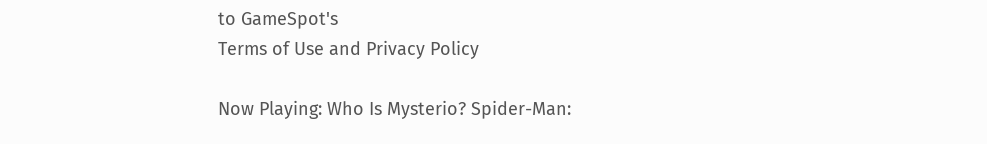to GameSpot's
Terms of Use and Privacy Policy

Now Playing: Who Is Mysterio? Spider-Man: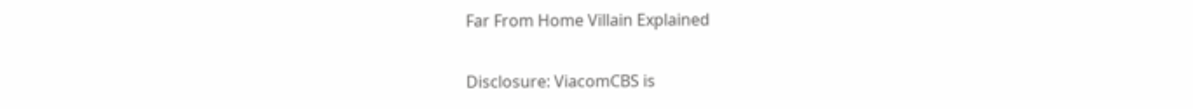Far From Home Villain Explained

Disclosure: ViacomCBS is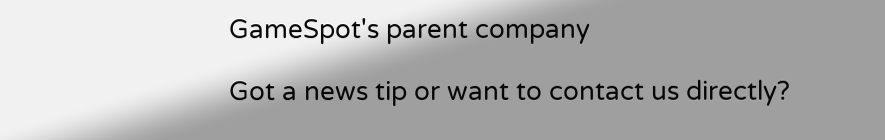GameSpot's parent company

Got a news tip or want to contact us directly?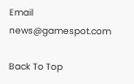Email news@gamespot.com

Back To Top